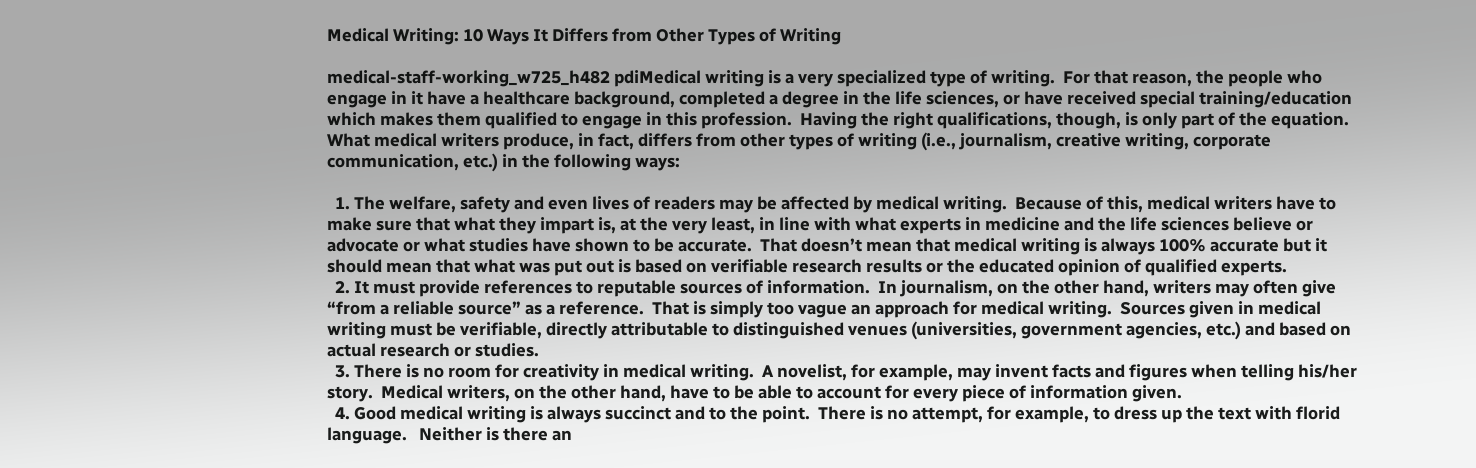Medical Writing: 10 Ways It Differs from Other Types of Writing

medical-staff-working_w725_h482 pdiMedical writing is a very specialized type of writing.  For that reason, the people who engage in it have a healthcare background, completed a degree in the life sciences, or have received special training/education which makes them qualified to engage in this profession.  Having the right qualifications, though, is only part of the equation.  What medical writers produce, in fact, differs from other types of writing (i.e., journalism, creative writing, corporate communication, etc.) in the following ways:

  1. The welfare, safety and even lives of readers may be affected by medical writing.  Because of this, medical writers have to make sure that what they impart is, at the very least, in line with what experts in medicine and the life sciences believe or advocate or what studies have shown to be accurate.  That doesn’t mean that medical writing is always 100% accurate but it should mean that what was put out is based on verifiable research results or the educated opinion of qualified experts.
  2. It must provide references to reputable sources of information.  In journalism, on the other hand, writers may often give “from a reliable source” as a reference.  That is simply too vague an approach for medical writing.  Sources given in medical writing must be verifiable, directly attributable to distinguished venues (universities, government agencies, etc.) and based on actual research or studies.
  3. There is no room for creativity in medical writing.  A novelist, for example, may invent facts and figures when telling his/her story.  Medical writers, on the other hand, have to be able to account for every piece of information given.
  4. Good medical writing is always succinct and to the point.  There is no attempt, for example, to dress up the text with florid language.   Neither is there an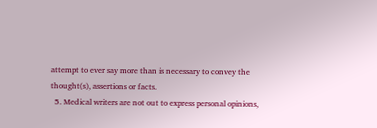attempt to ever say more than is necessary to convey the thought(s), assertions or facts.
  5. Medical writers are not out to express personal opinions,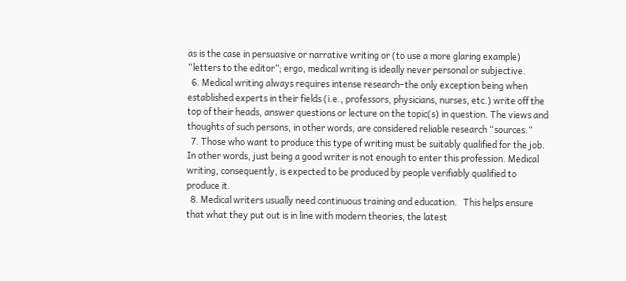as is the case in persuasive or narrative writing or (to use a more glaring example) “letters to the editor”; ergo, medical writing is ideally never personal or subjective.
  6. Medical writing always requires intense research–the only exception being when established experts in their fields (i.e., professors, physicians, nurses, etc.) write off the top of their heads, answer questions or lecture on the topic(s) in question. The views and thoughts of such persons, in other words, are considered reliable research “sources.”
  7. Those who want to produce this type of writing must be suitably qualified for the job.  In other words, just being a good writer is not enough to enter this profession. Medical writing, consequently, is expected to be produced by people verifiably qualified to produce it.
  8. Medical writers usually need continuous training and education.   This helps ensure that what they put out is in line with modern theories, the latest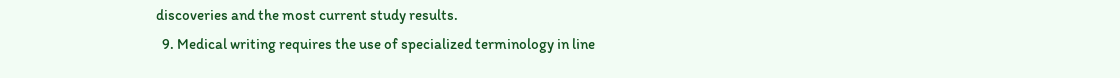discoveries and the most current study results.
  9. Medical writing requires the use of specialized terminology in line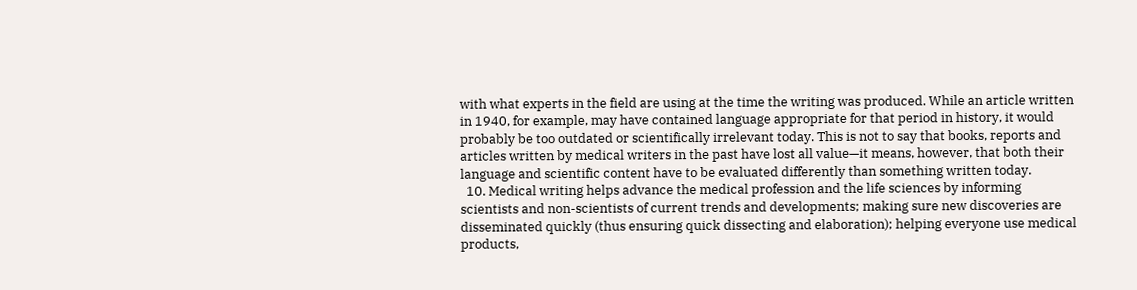with what experts in the field are using at the time the writing was produced. While an article written in 1940, for example, may have contained language appropriate for that period in history, it would probably be too outdated or scientifically irrelevant today. This is not to say that books, reports and articles written by medical writers in the past have lost all value—it means, however, that both their language and scientific content have to be evaluated differently than something written today.
  10. Medical writing helps advance the medical profession and the life sciences by informing scientists and non-scientists of current trends and developments; making sure new discoveries are disseminated quickly (thus ensuring quick dissecting and elaboration); helping everyone use medical products,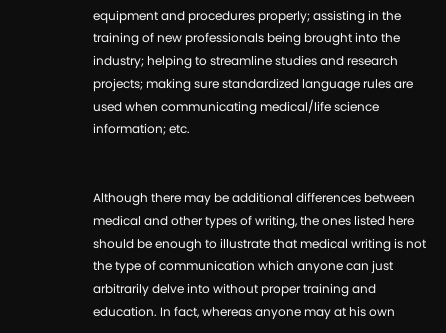equipment and procedures properly; assisting in the training of new professionals being brought into the industry; helping to streamline studies and research projects; making sure standardized language rules are used when communicating medical/life science information; etc.


Although there may be additional differences between medical and other types of writing, the ones listed here should be enough to illustrate that medical writing is not the type of communication which anyone can just arbitrarily delve into without proper training and education. In fact, whereas anyone may at his own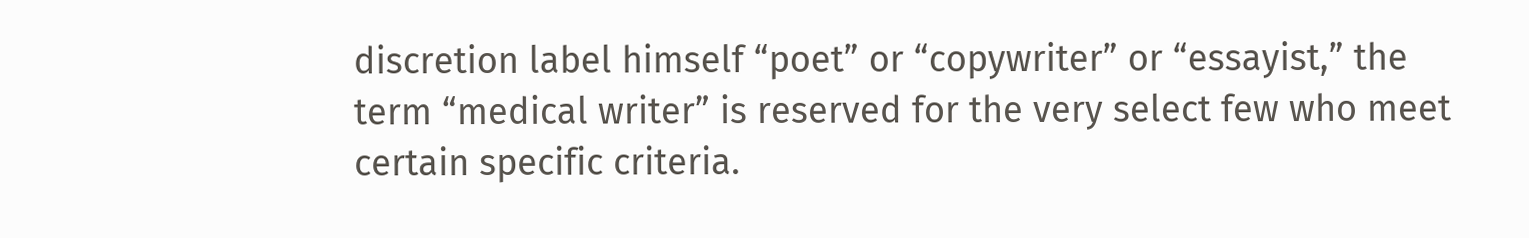discretion label himself “poet” or “copywriter” or “essayist,” the term “medical writer” is reserved for the very select few who meet certain specific criteria.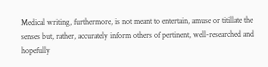Medical writing, furthermore, is not meant to entertain, amuse or titillate the senses but, rather, accurately inform others of pertinent, well-researched and hopefully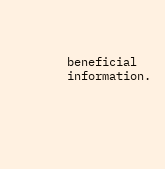beneficial information.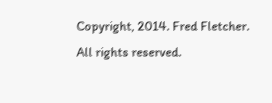Copyright, 2014. Fred Fletcher. All rights reserved.